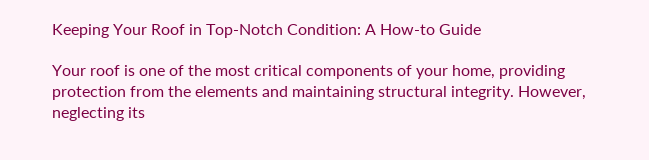Keeping Your Roof in Top-Notch Condition: A How-to Guide

Your roof is one of the most critical components of your home, providing protection from the elements and maintaining structural integrity. However, neglecting its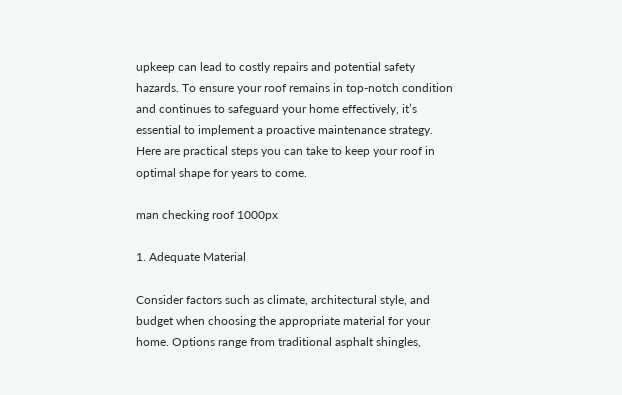upkeep can lead to costly repairs and potential safety hazards. To ensure your roof remains in top-notch condition and continues to safeguard your home effectively, it’s essential to implement a proactive maintenance strategy. Here are practical steps you can take to keep your roof in optimal shape for years to come.

man checking roof 1000px

1. Adequate Material

Consider factors such as climate, architectural style, and budget when choosing the appropriate material for your home. Options range from traditional asphalt shingles,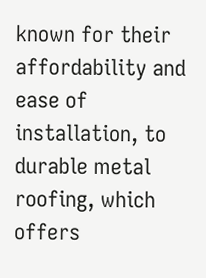known for their affordability and ease of installation, to durable metal roofing, which offers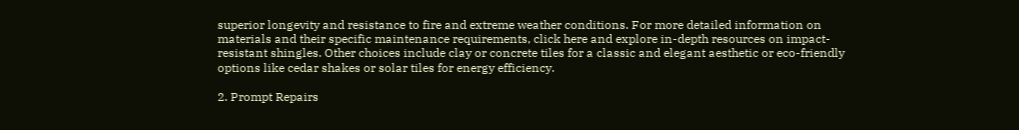superior longevity and resistance to fire and extreme weather conditions. For more detailed information on materials and their specific maintenance requirements, click here and explore in-depth resources on impact-resistant shingles. Other choices include clay or concrete tiles for a classic and elegant aesthetic or eco-friendly options like cedar shakes or solar tiles for energy efficiency.

2. Prompt Repairs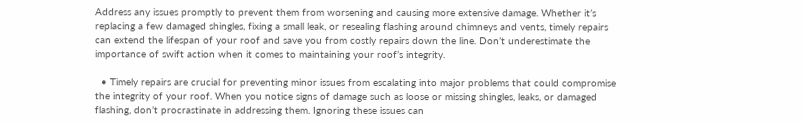Address any issues promptly to prevent them from worsening and causing more extensive damage. Whether it’s replacing a few damaged shingles, fixing a small leak, or resealing flashing around chimneys and vents, timely repairs can extend the lifespan of your roof and save you from costly repairs down the line. Don’t underestimate the importance of swift action when it comes to maintaining your roof’s integrity.

  • Timely repairs are crucial for preventing minor issues from escalating into major problems that could compromise the integrity of your roof. When you notice signs of damage such as loose or missing shingles, leaks, or damaged flashing, don’t procrastinate in addressing them. Ignoring these issues can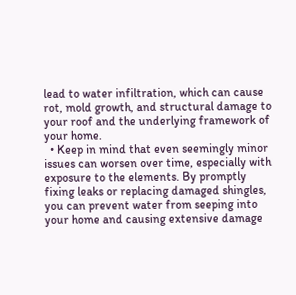lead to water infiltration, which can cause rot, mold growth, and structural damage to your roof and the underlying framework of your home.
  • Keep in mind that even seemingly minor issues can worsen over time, especially with exposure to the elements. By promptly fixing leaks or replacing damaged shingles, you can prevent water from seeping into your home and causing extensive damage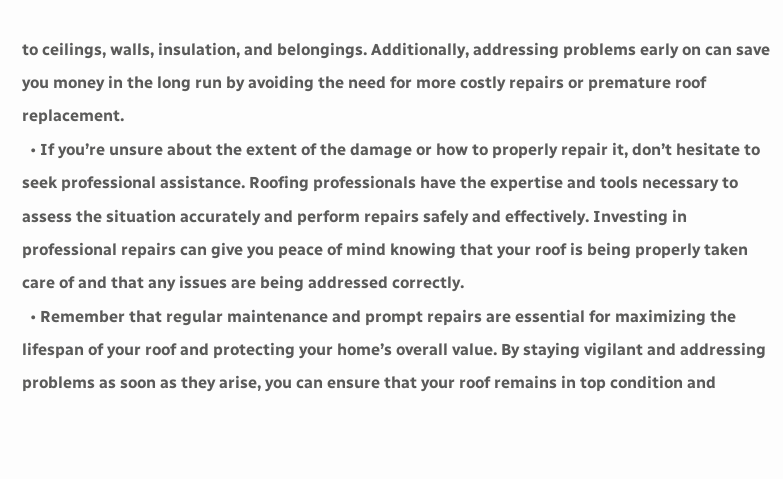to ceilings, walls, insulation, and belongings. Additionally, addressing problems early on can save you money in the long run by avoiding the need for more costly repairs or premature roof replacement.
  • If you’re unsure about the extent of the damage or how to properly repair it, don’t hesitate to seek professional assistance. Roofing professionals have the expertise and tools necessary to assess the situation accurately and perform repairs safely and effectively. Investing in professional repairs can give you peace of mind knowing that your roof is being properly taken care of and that any issues are being addressed correctly.
  • Remember that regular maintenance and prompt repairs are essential for maximizing the lifespan of your roof and protecting your home’s overall value. By staying vigilant and addressing problems as soon as they arise, you can ensure that your roof remains in top condition and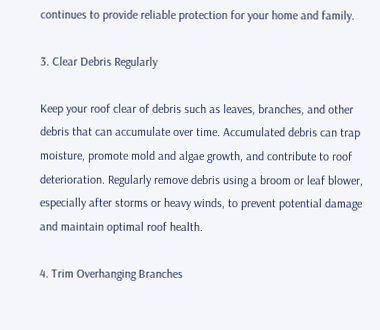continues to provide reliable protection for your home and family.

3. Clear Debris Regularly

Keep your roof clear of debris such as leaves, branches, and other debris that can accumulate over time. Accumulated debris can trap moisture, promote mold and algae growth, and contribute to roof deterioration. Regularly remove debris using a broom or leaf blower, especially after storms or heavy winds, to prevent potential damage and maintain optimal roof health.

4. Trim Overhanging Branches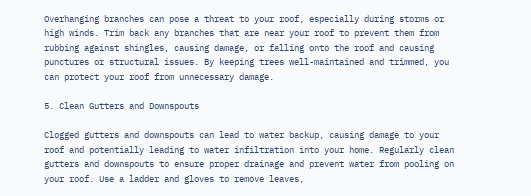Overhanging branches can pose a threat to your roof, especially during storms or high winds. Trim back any branches that are near your roof to prevent them from rubbing against shingles, causing damage, or falling onto the roof and causing punctures or structural issues. By keeping trees well-maintained and trimmed, you can protect your roof from unnecessary damage.

5. Clean Gutters and Downspouts

Clogged gutters and downspouts can lead to water backup, causing damage to your roof and potentially leading to water infiltration into your home. Regularly clean gutters and downspouts to ensure proper drainage and prevent water from pooling on your roof. Use a ladder and gloves to remove leaves,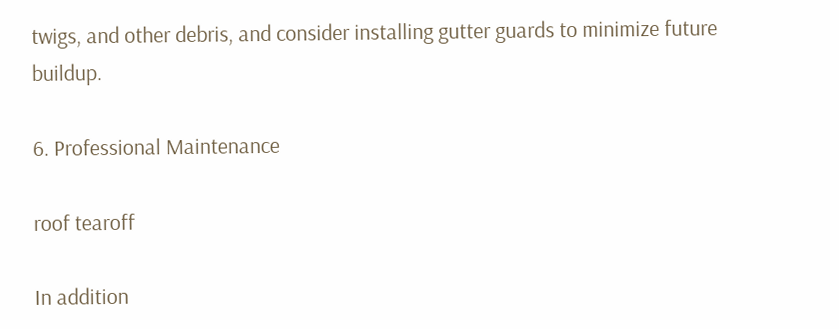twigs, and other debris, and consider installing gutter guards to minimize future buildup.

6. Professional Maintenance

roof tearoff

In addition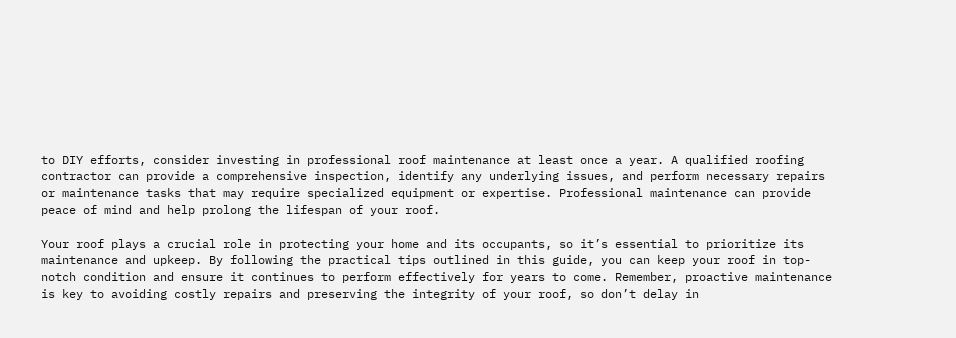to DIY efforts, consider investing in professional roof maintenance at least once a year. A qualified roofing contractor can provide a comprehensive inspection, identify any underlying issues, and perform necessary repairs or maintenance tasks that may require specialized equipment or expertise. Professional maintenance can provide peace of mind and help prolong the lifespan of your roof.

Your roof plays a crucial role in protecting your home and its occupants, so it’s essential to prioritize its maintenance and upkeep. By following the practical tips outlined in this guide, you can keep your roof in top-notch condition and ensure it continues to perform effectively for years to come. Remember, proactive maintenance is key to avoiding costly repairs and preserving the integrity of your roof, so don’t delay in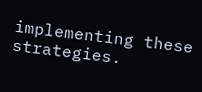implementing these strategies.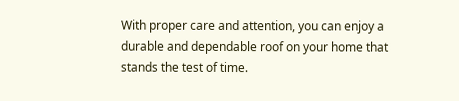With proper care and attention, you can enjoy a durable and dependable roof on your home that stands the test of time.